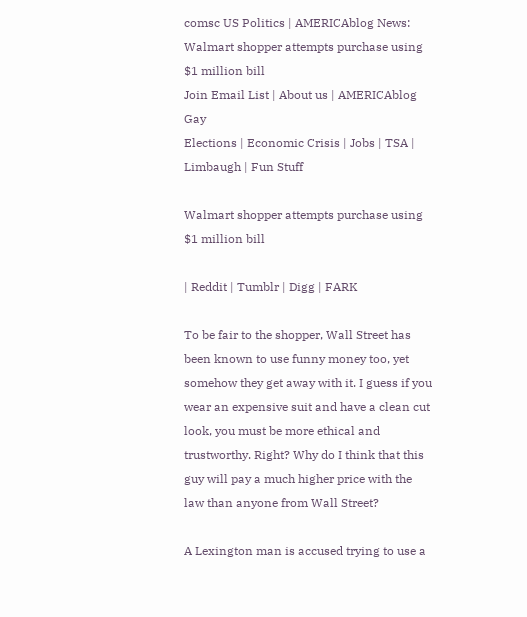comsc US Politics | AMERICAblog News: Walmart shopper attempts purchase using $1 million bill
Join Email List | About us | AMERICAblog Gay
Elections | Economic Crisis | Jobs | TSA | Limbaugh | Fun Stuff

Walmart shopper attempts purchase using $1 million bill

| Reddit | Tumblr | Digg | FARK

To be fair to the shopper, Wall Street has been known to use funny money too, yet somehow they get away with it. I guess if you wear an expensive suit and have a clean cut look, you must be more ethical and trustworthy. Right? Why do I think that this guy will pay a much higher price with the law than anyone from Wall Street?

A Lexington man is accused trying to use a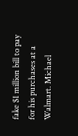fake $1 million bill to pay for his purchases at a Walmart. Michael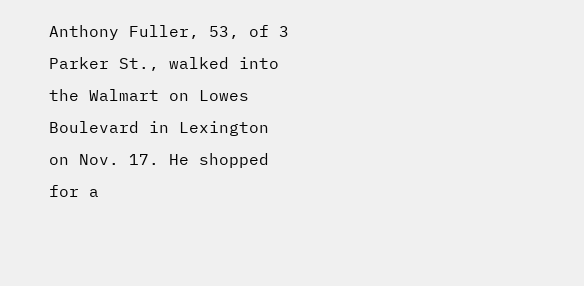Anthony Fuller, 53, of 3 Parker St., walked into the Walmart on Lowes Boulevard in Lexington on Nov. 17. He shopped for a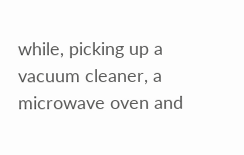while, picking up a vacuum cleaner, a microwave oven and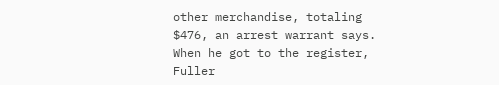other merchandise, totaling $476, an arrest warrant says. When he got to the register, Fuller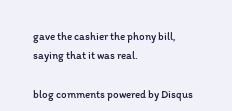gave the cashier the phony bill, saying that it was real.

blog comments powered by Disqus